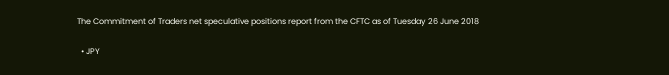The Commitment of Traders net speculative positions report from the CFTC as of Tuesday 26 June 2018

  • JPY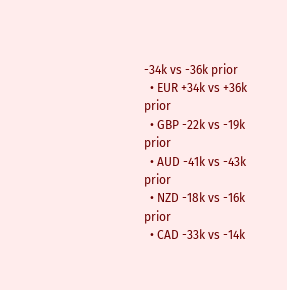-34k vs -36k prior
  • EUR +34k vs +36k prior
  • GBP -22k vs -19k prior
  • AUD -41k vs -43k prior
  • NZD -18k vs -16k prior
  • CAD -33k vs -14k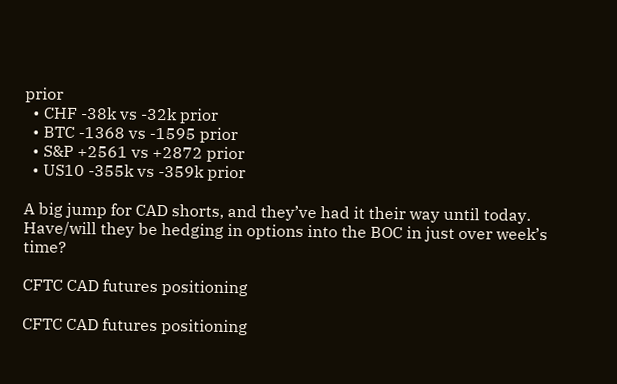prior
  • CHF -38k vs -32k prior
  • BTC -1368 vs -1595 prior
  • S&P +2561 vs +2872 prior
  • US10 -355k vs -359k prior

A big jump for CAD shorts, and they’ve had it their way until today. Have/will they be hedging in options into the BOC in just over week’s time?

CFTC CAD futures positioning

CFTC CAD futures positioning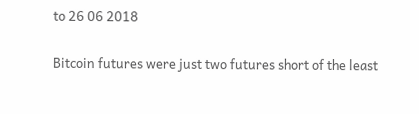to 26 06 2018

Bitcoin futures were just two futures short of the least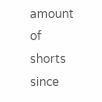amount of shorts since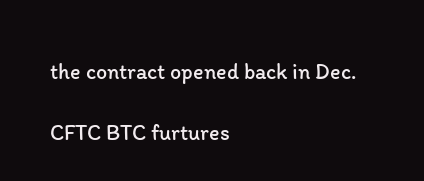the contract opened back in Dec.

CFTC BTC furtures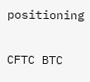positioning

CFTC BTC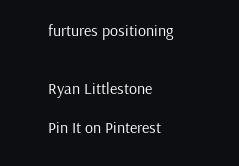furtures positioning


Ryan Littlestone

Pin It on Pinterest